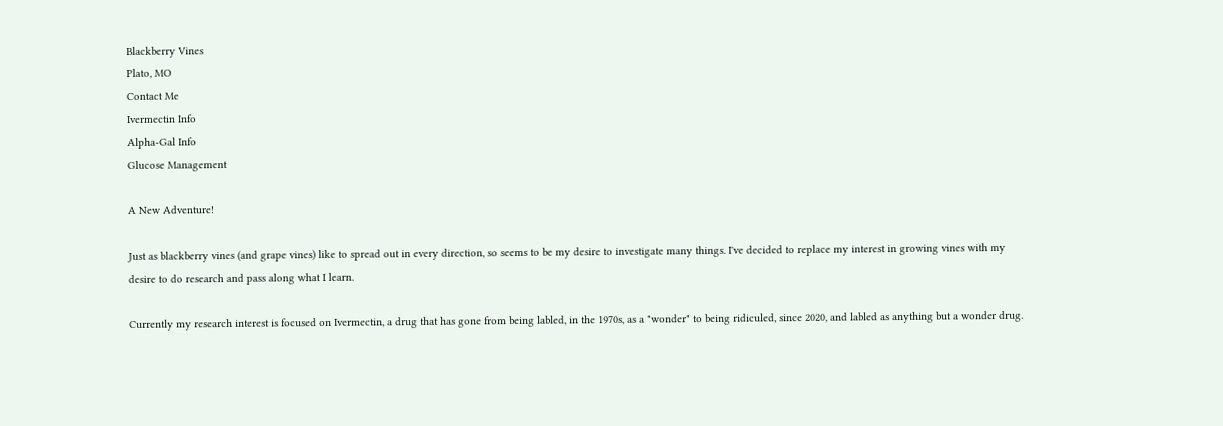Blackberry Vines
Plato, MO
Contact Me
Ivermectin Info
Alpha-Gal Info
Glucose Management

A New Adventure!

Just as blackberry vines (and grape vines) like to spread out in every direction, so seems to be my desire to investigate many things. I've decided to replace my interest in growing vines with my desire to do research and pass along what I learn.

Currently my research interest is focused on Ivermectin, a drug that has gone from being labled, in the 1970s, as a "wonder" to being ridiculed, since 2020, and labled as anything but a wonder drug.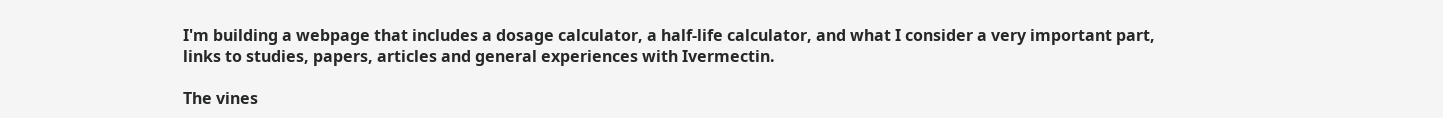I'm building a webpage that includes a dosage calculator, a half-life calculator, and what I consider a very important part, links to studies, papers, articles and general experiences with Ivermectin.

The vines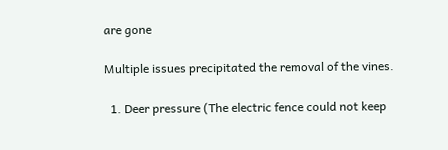are gone

Multiple issues precipitated the removal of the vines.

  1. Deer pressure (The electric fence could not keep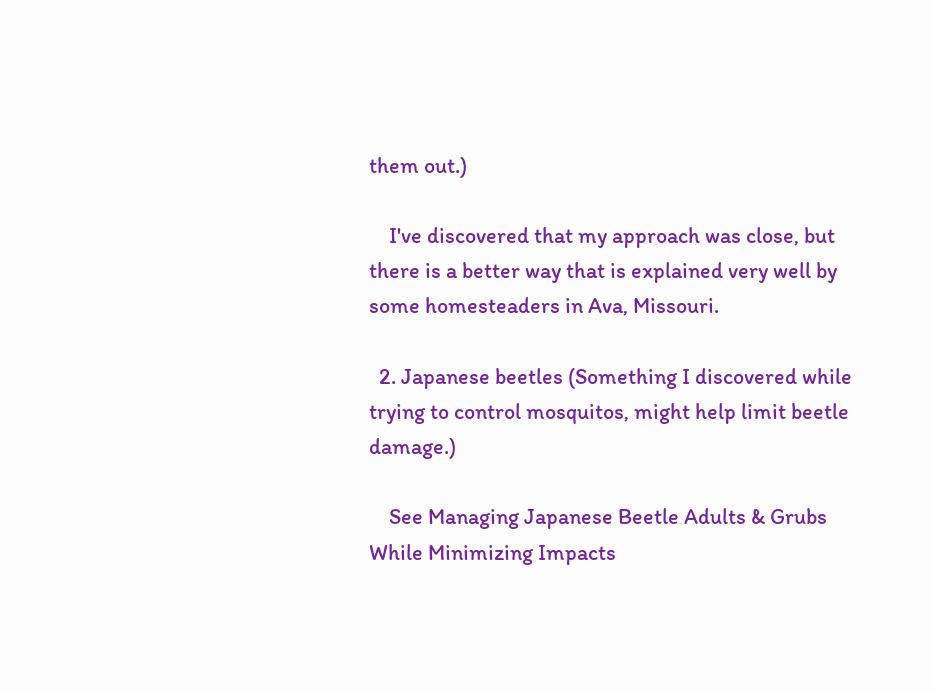them out.)

    I've discovered that my approach was close, but there is a better way that is explained very well by some homesteaders in Ava, Missouri.

  2. Japanese beetles (Something I discovered while trying to control mosquitos, might help limit beetle damage.)

    See Managing Japanese Beetle Adults & Grubs While Minimizing Impacts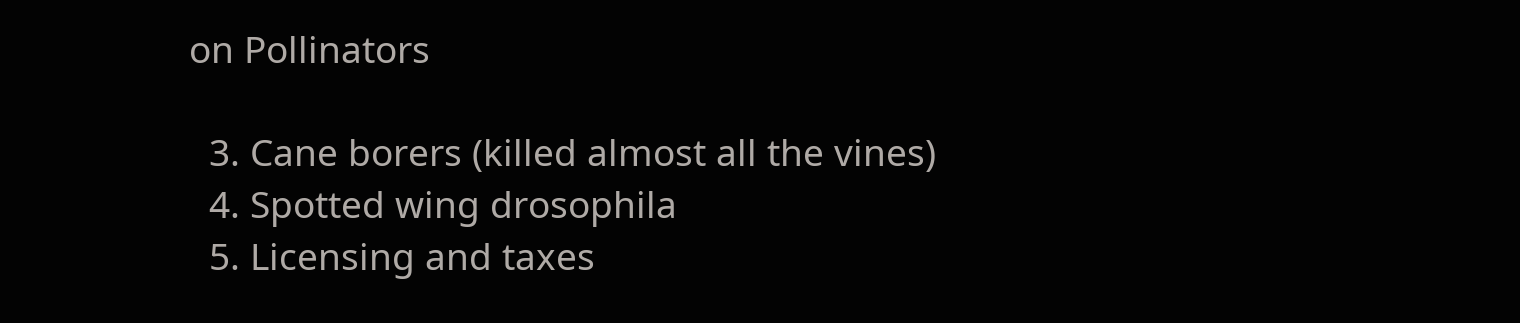on Pollinators

  3. Cane borers (killed almost all the vines)
  4. Spotted wing drosophila
  5. Licensing and taxes